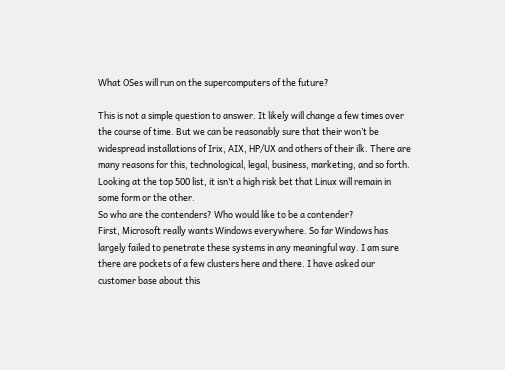What OSes will run on the supercomputers of the future?

This is not a simple question to answer. It likely will change a few times over the course of time. But we can be reasonably sure that their won’t be widespread installations of Irix, AIX, HP/UX and others of their ilk. There are many reasons for this, technological, legal, business, marketing, and so forth.
Looking at the top 500 list, it isn’t a high risk bet that Linux will remain in some form or the other.
So who are the contenders? Who would like to be a contender?
First, Microsoft really wants Windows everywhere. So far Windows has largely failed to penetrate these systems in any meaningful way. I am sure there are pockets of a few clusters here and there. I have asked our customer base about this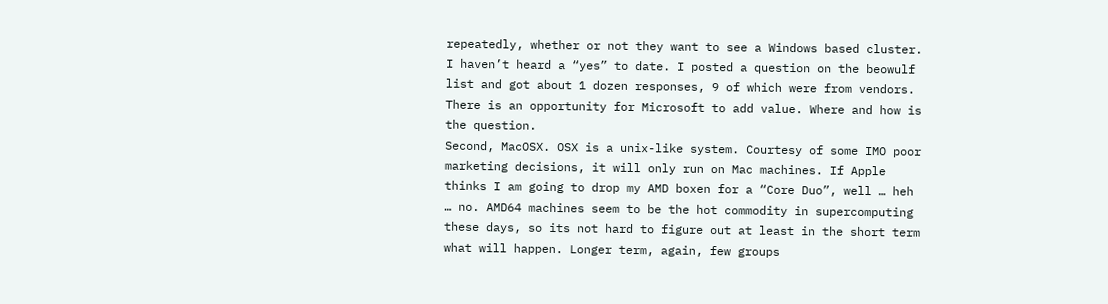repeatedly, whether or not they want to see a Windows based cluster. I haven’t heard a “yes” to date. I posted a question on the beowulf list and got about 1 dozen responses, 9 of which were from vendors. There is an opportunity for Microsoft to add value. Where and how is the question.
Second, MacOSX. OSX is a unix-like system. Courtesy of some IMO poor marketing decisions, it will only run on Mac machines. If Apple thinks I am going to drop my AMD boxen for a “Core Duo”, well … heh … no. AMD64 machines seem to be the hot commodity in supercomputing these days, so its not hard to figure out at least in the short term what will happen. Longer term, again, few groups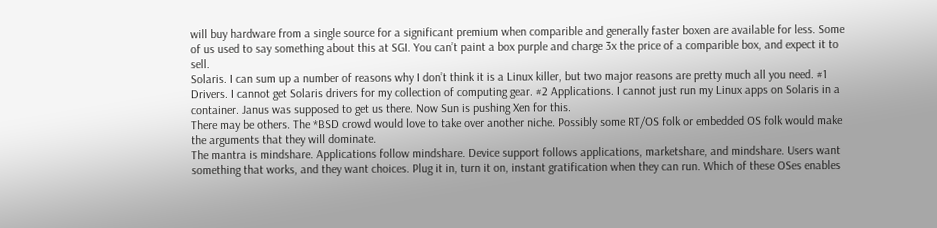will buy hardware from a single source for a significant premium when comparible and generally faster boxen are available for less. Some of us used to say something about this at SGI. You can’t paint a box purple and charge 3x the price of a comparible box, and expect it to sell.
Solaris. I can sum up a number of reasons why I don’t think it is a Linux killer, but two major reasons are pretty much all you need. #1 Drivers. I cannot get Solaris drivers for my collection of computing gear. #2 Applications. I cannot just run my Linux apps on Solaris in a container. Janus was supposed to get us there. Now Sun is pushing Xen for this.
There may be others. The *BSD crowd would love to take over another niche. Possibly some RT/OS folk or embedded OS folk would make the arguments that they will dominate.
The mantra is mindshare. Applications follow mindshare. Device support follows applications, marketshare, and mindshare. Users want something that works, and they want choices. Plug it in, turn it on, instant gratification when they can run. Which of these OSes enables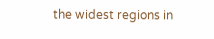the widest regions in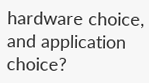hardware choice, and application choice?